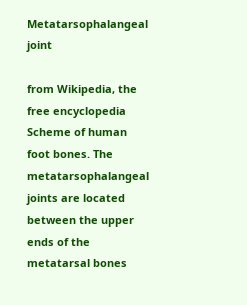Metatarsophalangeal joint

from Wikipedia, the free encyclopedia
Scheme of human foot bones. The metatarsophalangeal joints are located between the upper ends of the metatarsal bones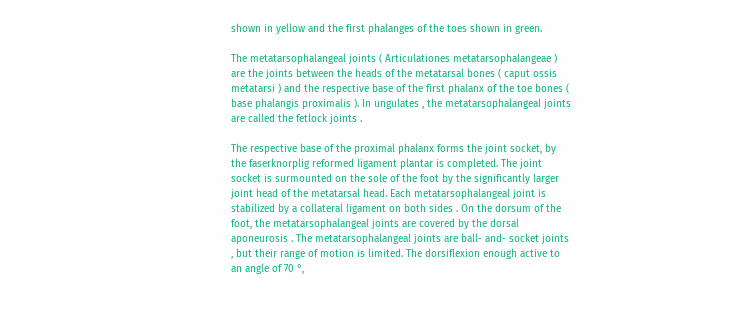shown in yellow and the first phalanges of the toes shown in green.

The metatarsophalangeal joints ( Articulationes metatarsophalangeae ) are the joints between the heads of the metatarsal bones ( caput ossis metatarsi ) and the respective base of the first phalanx of the toe bones ( base phalangis proximalis ). In ungulates , the metatarsophalangeal joints are called the fetlock joints .

The respective base of the proximal phalanx forms the joint socket, by the faserknorplig reformed ligament plantar is completed. The joint socket is surmounted on the sole of the foot by the significantly larger joint head of the metatarsal head. Each metatarsophalangeal joint is stabilized by a collateral ligament on both sides . On the dorsum of the foot, the metatarsophalangeal joints are covered by the dorsal aponeurosis . The metatarsophalangeal joints are ball- and- socket joints , but their range of motion is limited. The dorsiflexion enough active to an angle of 70 °,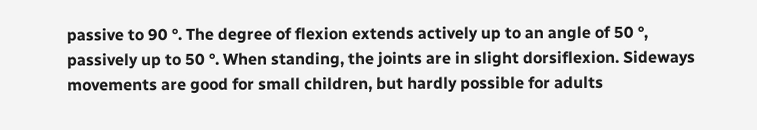passive to 90 °. The degree of flexion extends actively up to an angle of 50 °, passively up to 50 °. When standing, the joints are in slight dorsiflexion. Sideways movements are good for small children, but hardly possible for adults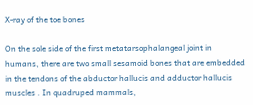X-ray of the toe bones

On the sole side of the first metatarsophalangeal joint in humans, there are two small sesamoid bones that are embedded in the tendons of the abductor hallucis and adductor hallucis muscles . In quadruped mammals,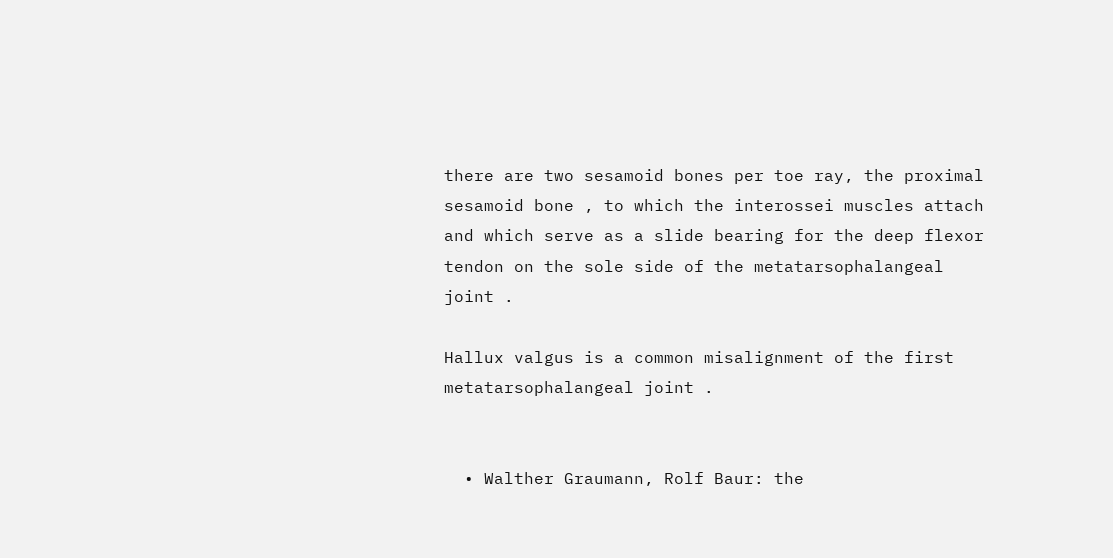there are two sesamoid bones per toe ray, the proximal sesamoid bone , to which the interossei muscles attach and which serve as a slide bearing for the deep flexor tendon on the sole side of the metatarsophalangeal joint .

Hallux valgus is a common misalignment of the first metatarsophalangeal joint .


  • Walther Graumann, Rolf Baur: the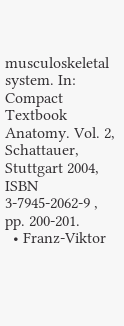musculoskeletal system. In: Compact Textbook Anatomy. Vol. 2, Schattauer, Stuttgart 2004, ISBN 3-7945-2062-9 , pp. 200-201.
  • Franz-Viktor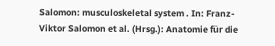Salomon: musculoskeletal system . In: Franz-Viktor Salomon et al. (Hrsg.): Anatomie für die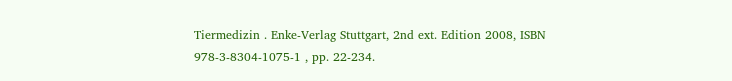Tiermedizin . Enke-Verlag Stuttgart, 2nd ext. Edition 2008, ISBN 978-3-8304-1075-1 , pp. 22-234.